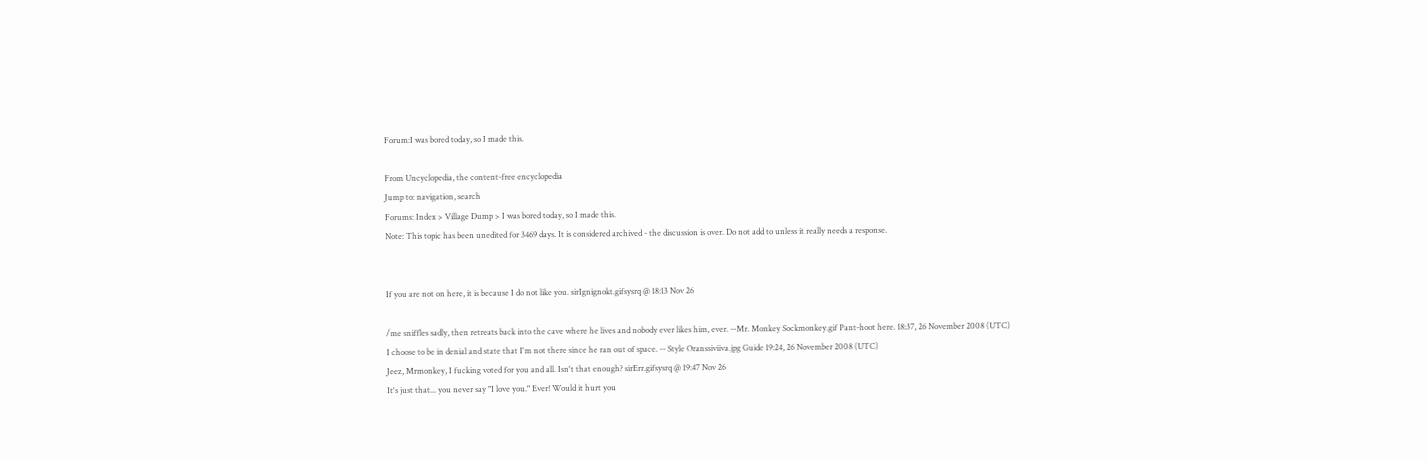Forum:I was bored today, so I made this.

From Uncyclopedia, the content-free encyclopedia
Jump to: navigation, search
Forums: Index > Village Dump > I was bored today, so I made this.
Note: This topic has been unedited for 3469 days. It is considered archived - the discussion is over. Do not add to unless it really needs a response.


If you are not on here, it is because I do not like you. sirIgnignokt.gifsysrq @ 18:13 Nov 26

/me sniffles sadly, then retreats back into the cave where he lives and nobody ever likes him, ever. --Mr. Monkey Sockmonkey.gif Pant-hoot here. 18:37, 26 November 2008 (UTC)
I choose to be in denial and state that I'm not there since he ran out of space. -- Style Oranssiviiva.jpg Guide 19:24, 26 November 2008 (UTC)
Jeez, Mrmonkey, I fucking voted for you and all. Isn't that enough? sirErr.gifsysrq @ 19:47 Nov 26
It's just that... you never say "I love you." Ever! Would it hurt you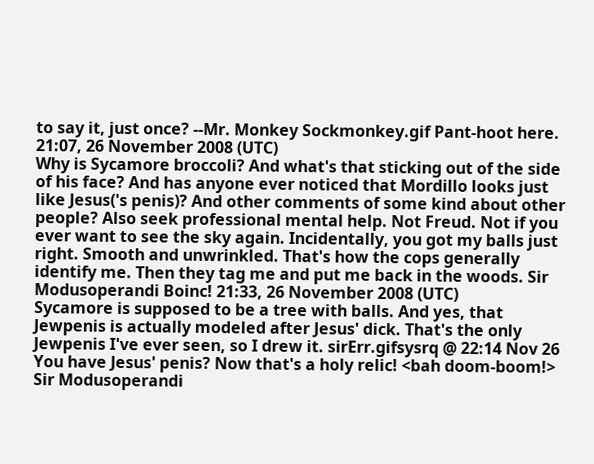to say it, just once? --Mr. Monkey Sockmonkey.gif Pant-hoot here. 21:07, 26 November 2008 (UTC)
Why is Sycamore broccoli? And what's that sticking out of the side of his face? And has anyone ever noticed that Mordillo looks just like Jesus('s penis)? And other comments of some kind about other people? Also seek professional mental help. Not Freud. Not if you ever want to see the sky again. Incidentally, you got my balls just right. Smooth and unwrinkled. That's how the cops generally identify me. Then they tag me and put me back in the woods. Sir Modusoperandi Boinc! 21:33, 26 November 2008 (UTC)
Sycamore is supposed to be a tree with balls. And yes, that Jewpenis is actually modeled after Jesus' dick. That's the only Jewpenis I've ever seen, so I drew it. sirErr.gifsysrq @ 22:14 Nov 26
You have Jesus' penis? Now that's a holy relic! <bah doom-boom!> Sir Modusoperandi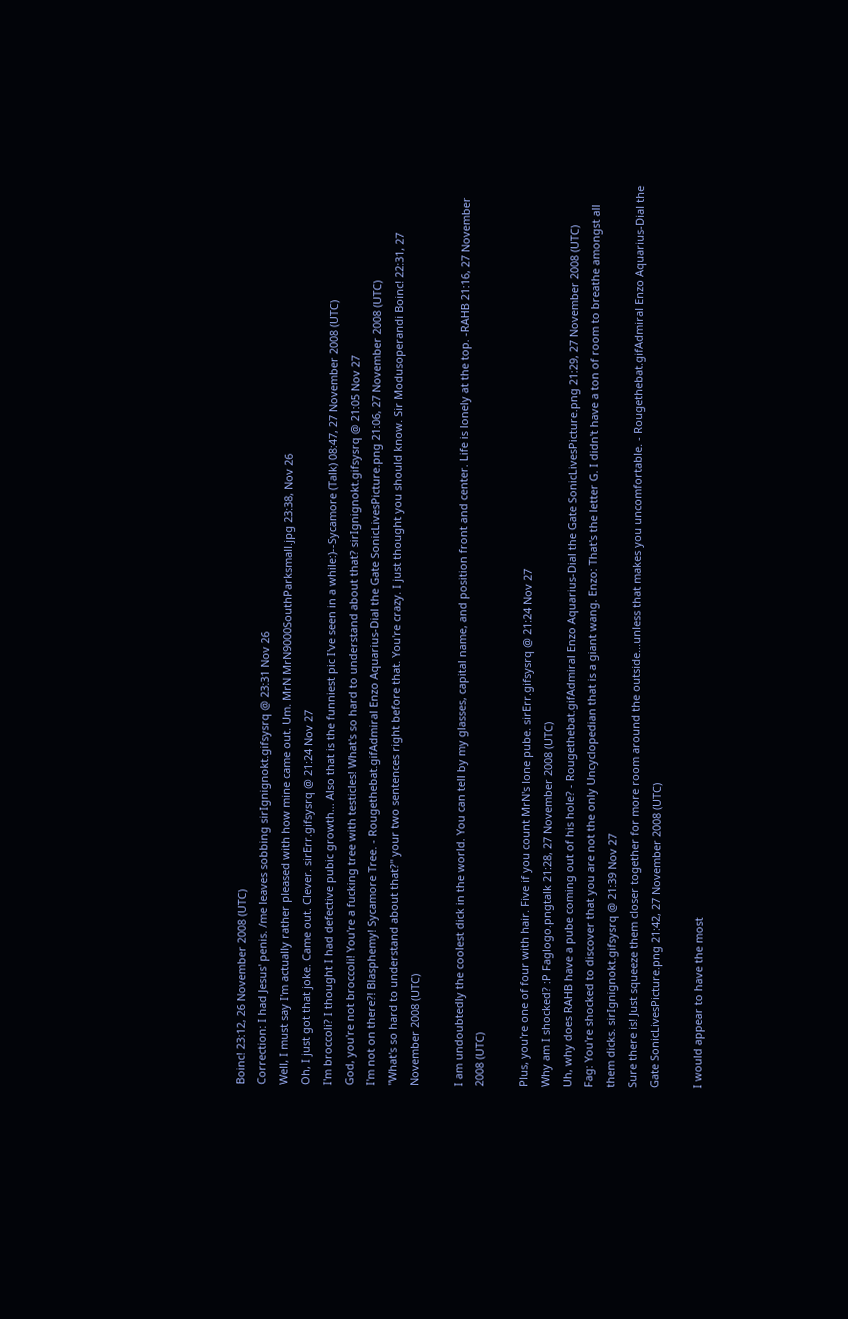Boinc! 23:12, 26 November 2008 (UTC)
Correction: I had Jesus' penis. /me leaves sobbing sirIgnignokt.gifsysrq @ 23:31 Nov 26
Well, I must say I'm actually rather pleased with how mine came out. Um. MrN MrN9000SouthParksmall.jpg 23:38, Nov 26
Oh, I just got that joke. Came out. Clever. sirErr.gifsysrq @ 21:24 Nov 27
I'm broccoli? I thought I had defective pubic growth... Also that is the funniest pic I've seen in a while:)--Sycamore (Talk) 08:47, 27 November 2008 (UTC)
God, you're not broccoli! You're a fucking tree with testicles! What's so hard to understand about that? sirIgnignokt.gifsysrq @ 21:05 Nov 27
I'm not on there?! Blasphemy! Sycamore Tree. - Rougethebat.gifAdmiral Enzo Aquarius-Dial the Gate SonicLivesPicture.png 21:06, 27 November 2008 (UTC)
"What's so hard to understand about that?" your two sentences right before that. You're crazy. I just thought you should know. Sir Modusoperandi Boinc! 22:31, 27 November 2008 (UTC)

I am undoubtedly the coolest dick in the world. You can tell by my glasses, capital name, and position front and center. Life is lonely at the top. -RAHB 21:16, 27 November 2008 (UTC)

Plus, you're one of four with hair. Five if you count MrN's lone pube. sirErr.gifsysrq @ 21:24 Nov 27
Why am I shocked? :P Faglogo.pngtalk 21:28, 27 November 2008 (UTC)
Uh, why does RAHB have a pube coming out of his hole? - Rougethebat.gifAdmiral Enzo Aquarius-Dial the Gate SonicLivesPicture.png 21:29, 27 November 2008 (UTC)
Fag: You're shocked to discover that you are not the only Uncyclopedian that is a giant wang. Enzo: That's the letter G. I didn't have a ton of room to breathe amongst all them dicks. sirIgnignokt.gifsysrq @ 21:39 Nov 27
Sure there is! Just squeeze them closer together for more room around the outside...unless that makes you uncomfortable. - Rougethebat.gifAdmiral Enzo Aquarius-Dial the Gate SonicLivesPicture.png 21:42, 27 November 2008 (UTC)

I would appear to have the most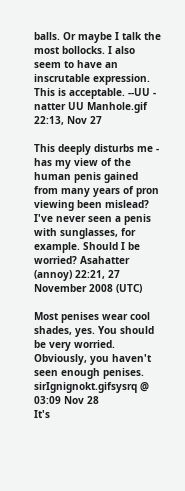balls. Or maybe I talk the most bollocks. I also seem to have an inscrutable expression. This is acceptable. --UU - natter UU Manhole.gif 22:13, Nov 27

This deeply disturbs me - has my view of the human penis gained from many years of pron viewing been mislead? I've never seen a penis with sunglasses, for example. Should I be worried? Asahatter (annoy) 22:21, 27 November 2008 (UTC)

Most penises wear cool shades, yes. You should be very worried. Obviously, you haven't seen enough penises. sirIgnignokt.gifsysrq @ 03:09 Nov 28
It's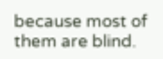because most of them are blind.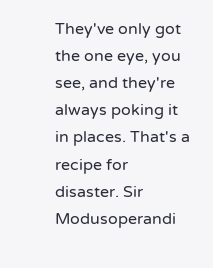They've only got the one eye, you see, and they're always poking it in places. That's a recipe for disaster. Sir Modusoperandi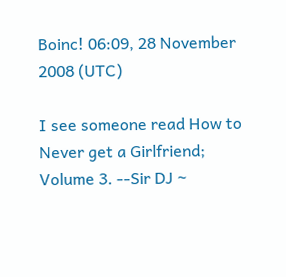Boinc! 06:09, 28 November 2008 (UTC)

I see someone read How to Never get a Girlfriend; Volume 3. --Sir DJ ~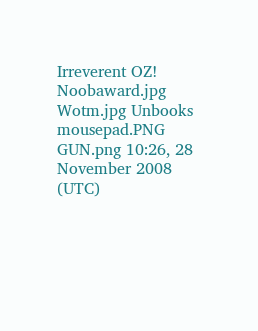Irreverent OZ! Noobaward.jpg Wotm.jpg Unbooks mousepad.PNG GUN.png 10:26, 28 November 2008 (UTC)